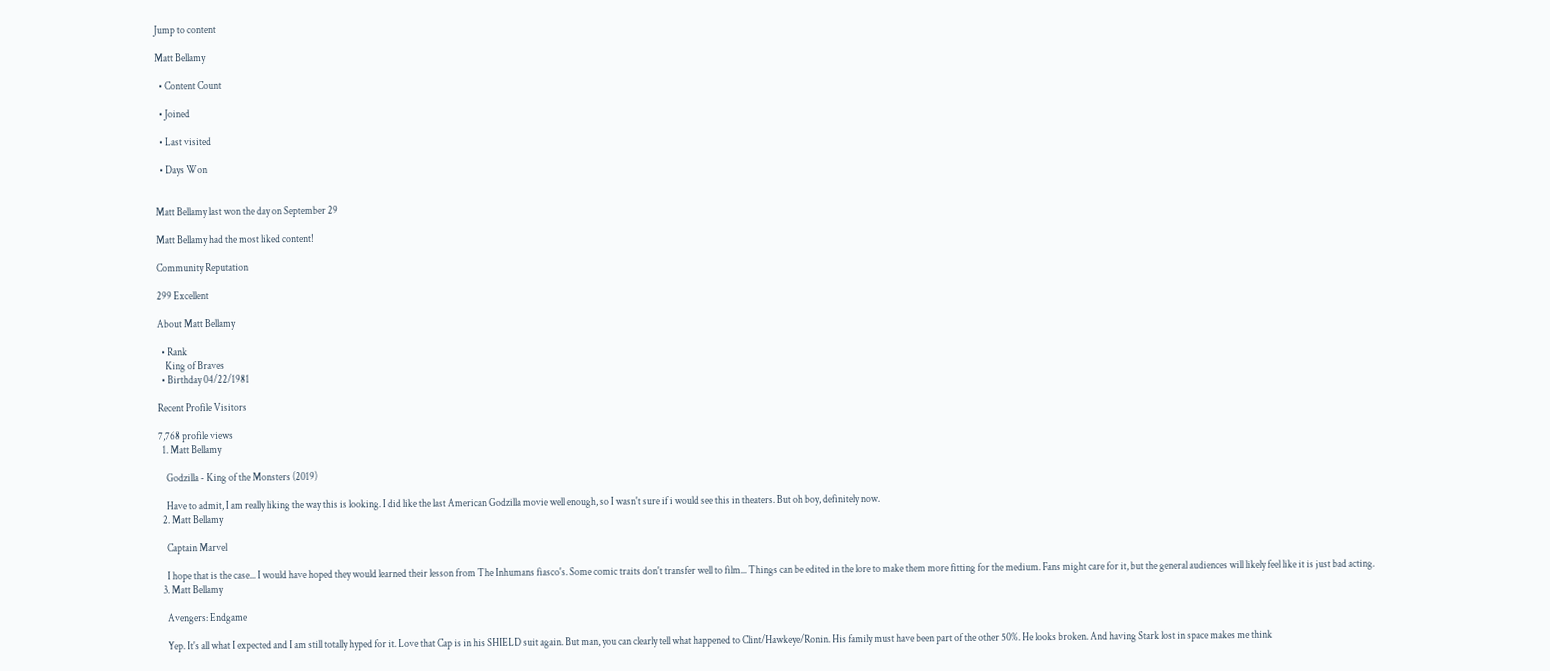Jump to content

Matt Bellamy

  • Content Count

  • Joined

  • Last visited

  • Days Won


Matt Bellamy last won the day on September 29

Matt Bellamy had the most liked content!

Community Reputation

299 Excellent

About Matt Bellamy

  • Rank
    King of Braves
  • Birthday 04/22/1981

Recent Profile Visitors

7,768 profile views
  1. Matt Bellamy

    Godzilla - King of the Monsters (2019)

    Have to admit, I am really liking the way this is looking. I did like the last American Godzilla movie well enough, so I wasn't sure if i would see this in theaters. But oh boy, definitely now.
  2. Matt Bellamy

    Captain Marvel

    I hope that is the case... I would have hoped they would learned their lesson from The Inhumans fiasco's. Some comic traits don't transfer well to film... Things can be edited in the lore to make them more fitting for the medium. Fans might care for it, but the general audiences will likely feel like it is just bad acting.
  3. Matt Bellamy

    Avengers: Endgame

    Yep. It's all what I expected and I am still totally hyped for it. Love that Cap is in his SHIELD suit again. But man, you can clearly tell what happened to Clint/Hawkeye/Ronin. His family must have been part of the other 50%. He looks broken. And having Stark lost in space makes me think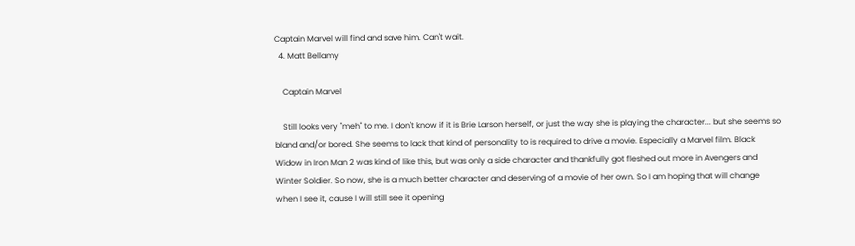Captain Marvel will find and save him. Can't wait.
  4. Matt Bellamy

    Captain Marvel

    Still looks very "meh" to me. I don't know if it is Brie Larson herself, or just the way she is playing the character... but she seems so bland and/or bored. She seems to lack that kind of personality to is required to drive a movie. Especially a Marvel film. Black Widow in Iron Man 2 was kind of like this, but was only a side character and thankfully got fleshed out more in Avengers and Winter Soldier. So now, she is a much better character and deserving of a movie of her own. So I am hoping that will change when I see it, cause I will still see it opening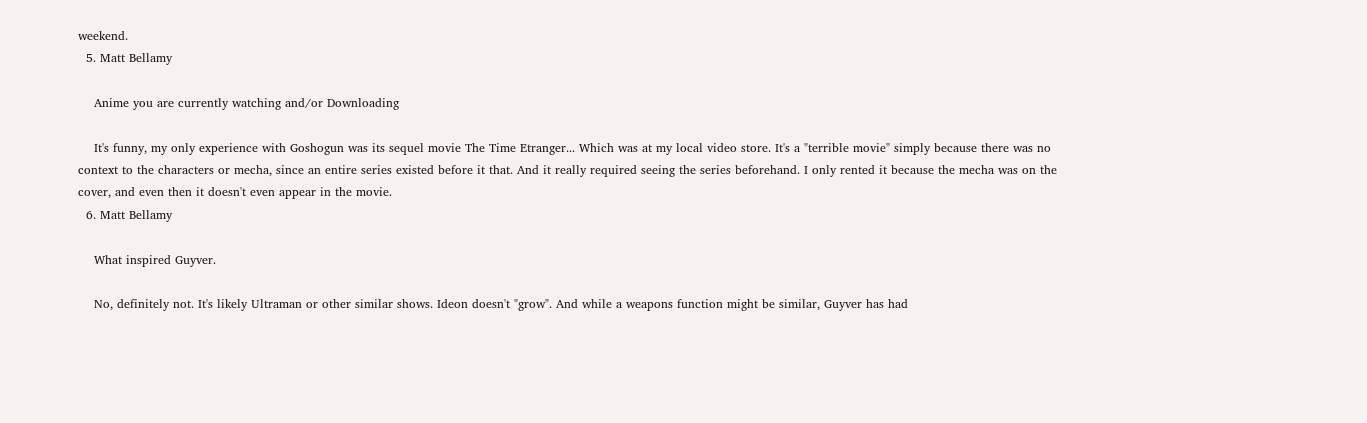weekend.
  5. Matt Bellamy

    Anime you are currently watching and/or Downloading

    It's funny, my only experience with Goshogun was its sequel movie The Time Etranger... Which was at my local video store. It's a "terrible movie" simply because there was no context to the characters or mecha, since an entire series existed before it that. And it really required seeing the series beforehand. I only rented it because the mecha was on the cover, and even then it doesn't even appear in the movie.
  6. Matt Bellamy

    What inspired Guyver.

    No, definitely not. It's likely Ultraman or other similar shows. Ideon doesn't "grow". And while a weapons function might be similar, Guyver has had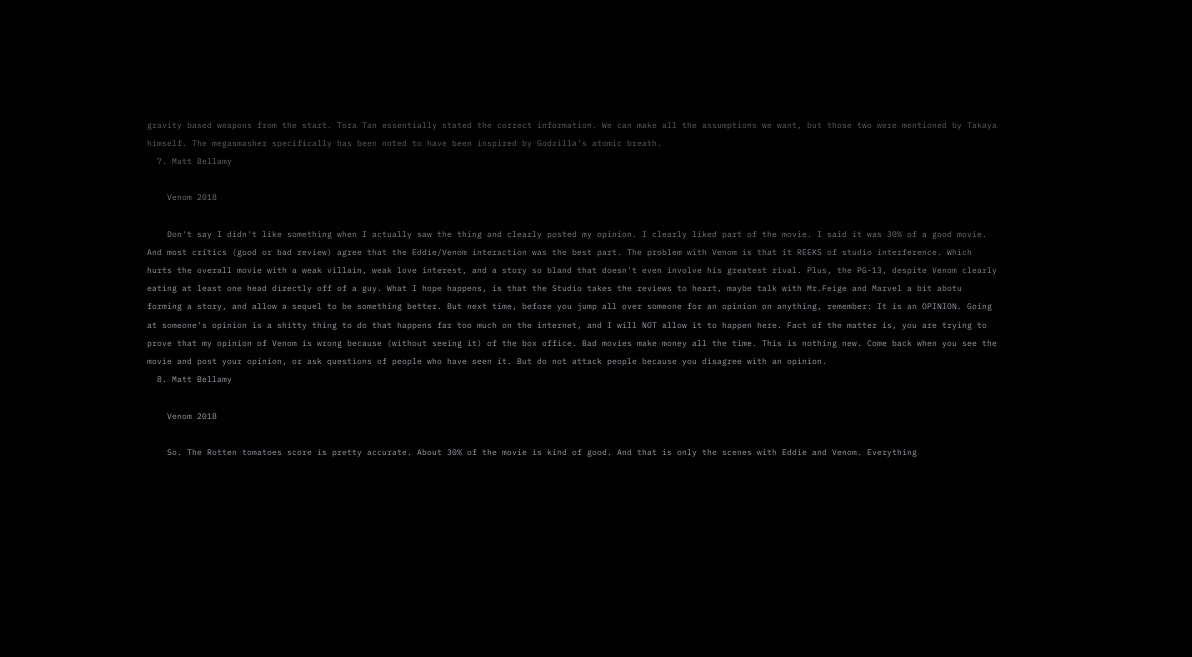gravity based weapons from the start. Tora Tan essentially stated the correct information. We can make all the assumptions we want, but those two were mentioned by Takaya himself. The megasmasher specifically has been noted to have been inspired by Godzilla's atomic breath.
  7. Matt Bellamy

    Venom 2018

    Don't say I didn't like something when I actually saw the thing and clearly posted my opinion. I clearly liked part of the movie. I said it was 30% of a good movie. And most critics (good or bad review) agree that the Eddie/Venom interaction was the best part. The problem with Venom is that it REEKS of studio interference. Which hurts the overall movie with a weak villain, weak love interest, and a story so bland that doesn't even involve his greatest rival. Plus, the PG-13, despite Venom clearly eating at least one head directly off of a guy. What I hope happens, is that the Studio takes the reviews to heart, maybe talk with Mr.Feige and Marvel a bit abotu forming a story, and allow a sequel to be something better. But next time, before you jump all over someone for an opinion on anything, remember: It is an OPINION. Going at someone's opinion is a shitty thing to do that happens far too much on the internet, and I will NOT allow it to happen here. Fact of the matter is, you are trying to prove that my opinion of Venom is wrong because (without seeing it) of the box office. Bad movies make money all the time. This is nothing new. Come back when you see the movie and post your opinion, or ask questions of people who have seen it. But do not attack people because you disagree with an opinion.
  8. Matt Bellamy

    Venom 2018

    So. The Rotten tomatoes score is pretty accurate. About 30% of the movie is kind of good. And that is only the scenes with Eddie and Venom. Everything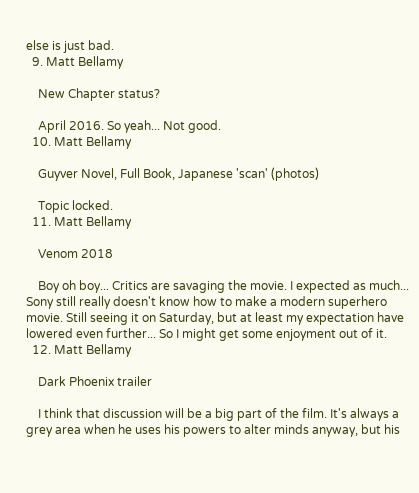else is just bad.
  9. Matt Bellamy

    New Chapter status?

    April 2016. So yeah... Not good.
  10. Matt Bellamy

    Guyver Novel, Full Book, Japanese 'scan' (photos)

    Topic locked.
  11. Matt Bellamy

    Venom 2018

    Boy oh boy... Critics are savaging the movie. I expected as much... Sony still really doesn't know how to make a modern superhero movie. Still seeing it on Saturday, but at least my expectation have lowered even further... So I might get some enjoyment out of it.
  12. Matt Bellamy

    Dark Phoenix trailer

    I think that discussion will be a big part of the film. It's always a grey area when he uses his powers to alter minds anyway, but his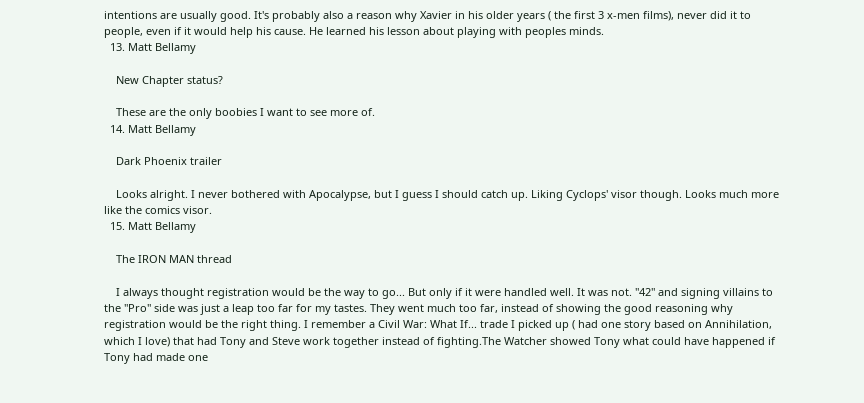intentions are usually good. It's probably also a reason why Xavier in his older years ( the first 3 x-men films), never did it to people, even if it would help his cause. He learned his lesson about playing with peoples minds.
  13. Matt Bellamy

    New Chapter status?

    These are the only boobies I want to see more of.
  14. Matt Bellamy

    Dark Phoenix trailer

    Looks alright. I never bothered with Apocalypse, but I guess I should catch up. Liking Cyclops' visor though. Looks much more like the comics visor.
  15. Matt Bellamy

    The IRON MAN thread

    I always thought registration would be the way to go... But only if it were handled well. It was not. "42" and signing villains to the "Pro" side was just a leap too far for my tastes. They went much too far, instead of showing the good reasoning why registration would be the right thing. I remember a Civil War: What If... trade I picked up ( had one story based on Annihilation, which I love) that had Tony and Steve work together instead of fighting.The Watcher showed Tony what could have happened if Tony had made one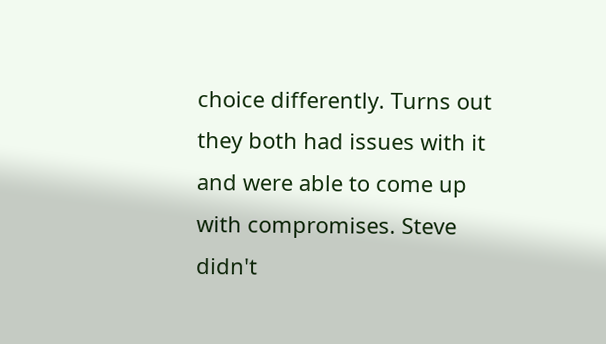choice differently. Turns out they both had issues with it and were able to come up with compromises. Steve didn't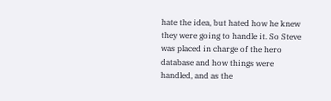hate the idea, but hated how he knew they were going to handle it. So Steve was placed in charge of the hero database and how things were handled, and as the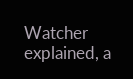Watcher explained, a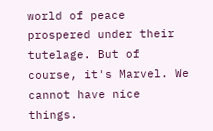world of peace prospered under their tutelage. But of course, it's Marvel. We cannot have nice things.